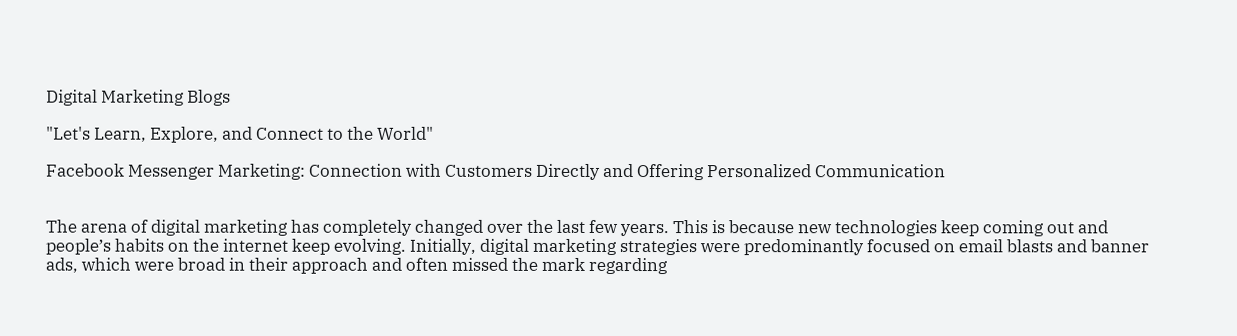Digital Marketing Blogs

"Let's Learn, Explore, and Connect to the World"

Facebook Messenger Marketing: Connection with Customers Directly and Offering Personalized Communication


The arena of digital marketing has completely changed over the last few years. This is because new technologies keep coming out and people’s habits on the internet keep evolving. Initially, digital marketing strategies were predominantly focused on email blasts and banner ads, which were broad in their approach and often missed the mark regarding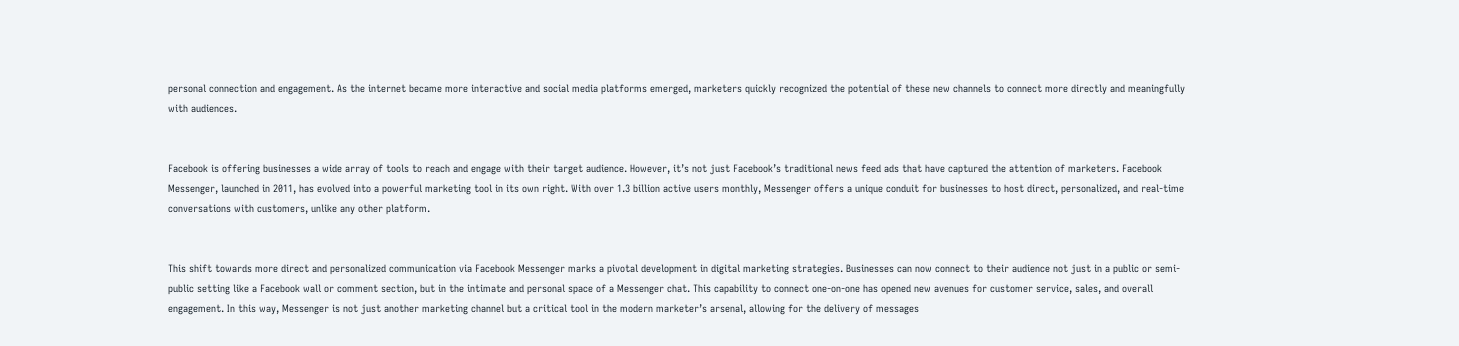personal connection and engagement. As the internet became more interactive and social media platforms emerged, marketers quickly recognized the potential of these new channels to connect more directly and meaningfully with audiences.


Facebook is offering businesses a wide array of tools to reach and engage with their target audience. However, it’s not just Facebook’s traditional news feed ads that have captured the attention of marketers. Facebook Messenger, launched in 2011, has evolved into a powerful marketing tool in its own right. With over 1.3 billion active users monthly, Messenger offers a unique conduit for businesses to host direct, personalized, and real-time conversations with customers, unlike any other platform.


This shift towards more direct and personalized communication via Facebook Messenger marks a pivotal development in digital marketing strategies. Businesses can now connect to their audience not just in a public or semi-public setting like a Facebook wall or comment section, but in the intimate and personal space of a Messenger chat. This capability to connect one-on-one has opened new avenues for customer service, sales, and overall engagement. In this way, Messenger is not just another marketing channel but a critical tool in the modern marketer’s arsenal, allowing for the delivery of messages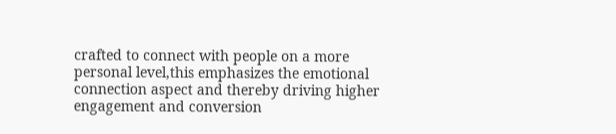crafted to connect with people on a more personal level,this emphasizes the emotional connection aspect and thereby driving higher engagement and conversion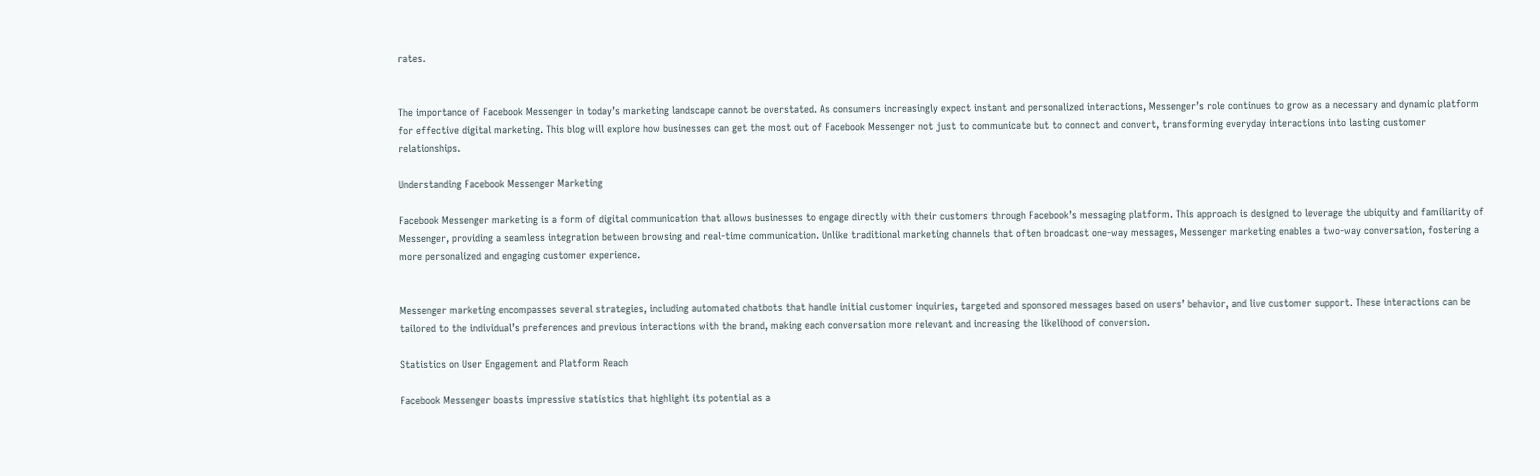rates.


The importance of Facebook Messenger in today’s marketing landscape cannot be overstated. As consumers increasingly expect instant and personalized interactions, Messenger’s role continues to grow as a necessary and dynamic platform for effective digital marketing. This blog will explore how businesses can get the most out of Facebook Messenger not just to communicate but to connect and convert, transforming everyday interactions into lasting customer relationships.

Understanding Facebook Messenger Marketing

Facebook Messenger marketing is a form of digital communication that allows businesses to engage directly with their customers through Facebook’s messaging platform. This approach is designed to leverage the ubiquity and familiarity of Messenger, providing a seamless integration between browsing and real-time communication. Unlike traditional marketing channels that often broadcast one-way messages, Messenger marketing enables a two-way conversation, fostering a more personalized and engaging customer experience.


Messenger marketing encompasses several strategies, including automated chatbots that handle initial customer inquiries, targeted and sponsored messages based on users’ behavior, and live customer support. These interactions can be tailored to the individual’s preferences and previous interactions with the brand, making each conversation more relevant and increasing the likelihood of conversion.

Statistics on User Engagement and Platform Reach

Facebook Messenger boasts impressive statistics that highlight its potential as a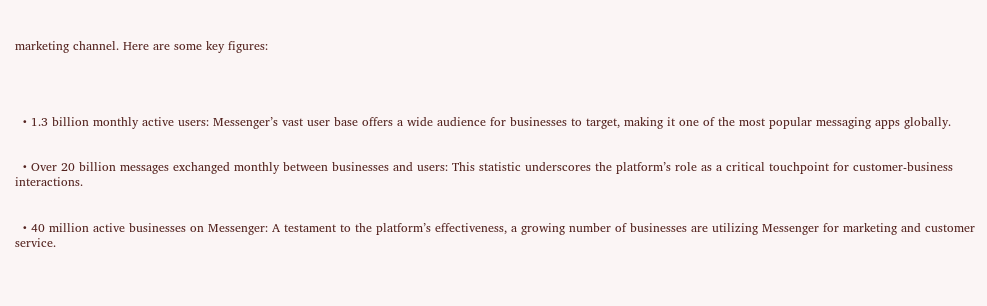marketing channel. Here are some key figures:




  • 1.3 billion monthly active users: Messenger’s vast user base offers a wide audience for businesses to target, making it one of the most popular messaging apps globally.


  • Over 20 billion messages exchanged monthly between businesses and users: This statistic underscores the platform’s role as a critical touchpoint for customer-business interactions.


  • 40 million active businesses on Messenger: A testament to the platform’s effectiveness, a growing number of businesses are utilizing Messenger for marketing and customer service.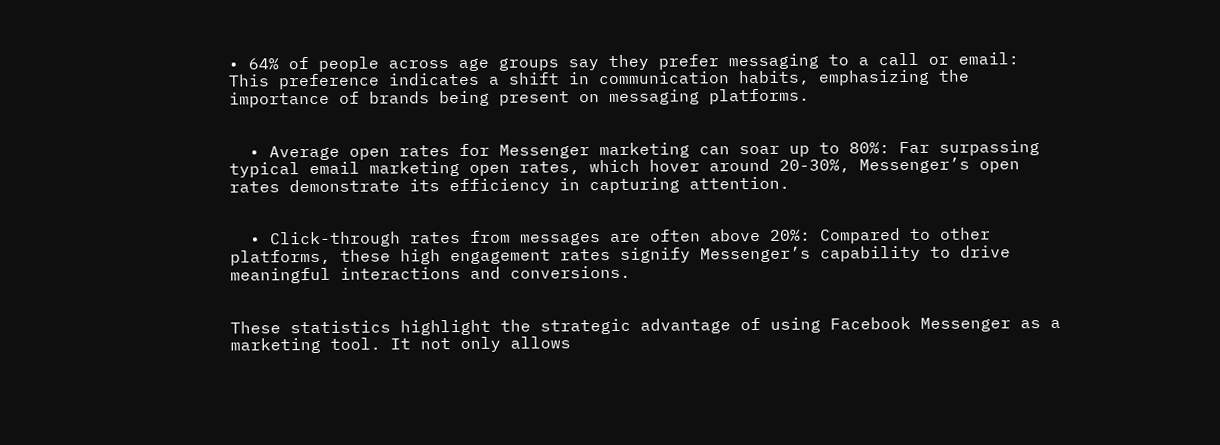• 64% of people across age groups say they prefer messaging to a call or email: This preference indicates a shift in communication habits, emphasizing the importance of brands being present on messaging platforms.


  • Average open rates for Messenger marketing can soar up to 80%: Far surpassing typical email marketing open rates, which hover around 20-30%, Messenger’s open rates demonstrate its efficiency in capturing attention.


  • Click-through rates from messages are often above 20%: Compared to other platforms, these high engagement rates signify Messenger’s capability to drive meaningful interactions and conversions.


These statistics highlight the strategic advantage of using Facebook Messenger as a marketing tool. It not only allows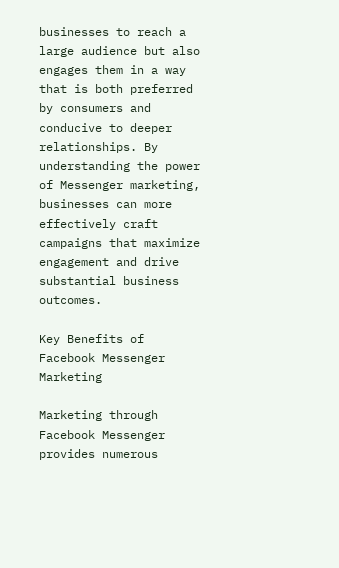businesses to reach a large audience but also engages them in a way that is both preferred by consumers and conducive to deeper relationships. By understanding the power of Messenger marketing, businesses can more effectively craft campaigns that maximize engagement and drive substantial business outcomes.

Key Benefits of Facebook Messenger Marketing

Marketing through Facebook Messenger provides numerous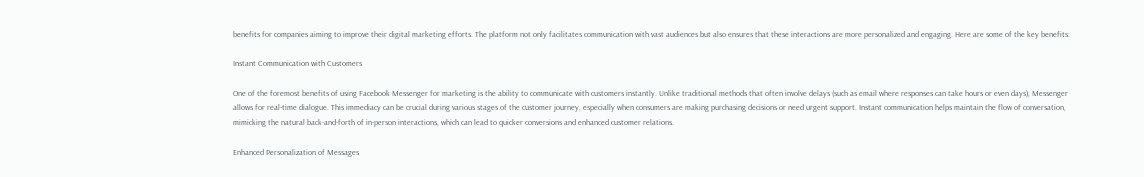benefits for companies aiming to improve their digital marketing efforts. The platform not only facilitates communication with vast audiences but also ensures that these interactions are more personalized and engaging. Here are some of the key benefits:

Instant Communication with Customers

One of the foremost benefits of using Facebook Messenger for marketing is the ability to communicate with customers instantly. Unlike traditional methods that often involve delays (such as email where responses can take hours or even days), Messenger allows for real-time dialogue. This immediacy can be crucial during various stages of the customer journey, especially when consumers are making purchasing decisions or need urgent support. Instant communication helps maintain the flow of conversation, mimicking the natural back-and-forth of in-person interactions, which can lead to quicker conversions and enhanced customer relations.

Enhanced Personalization of Messages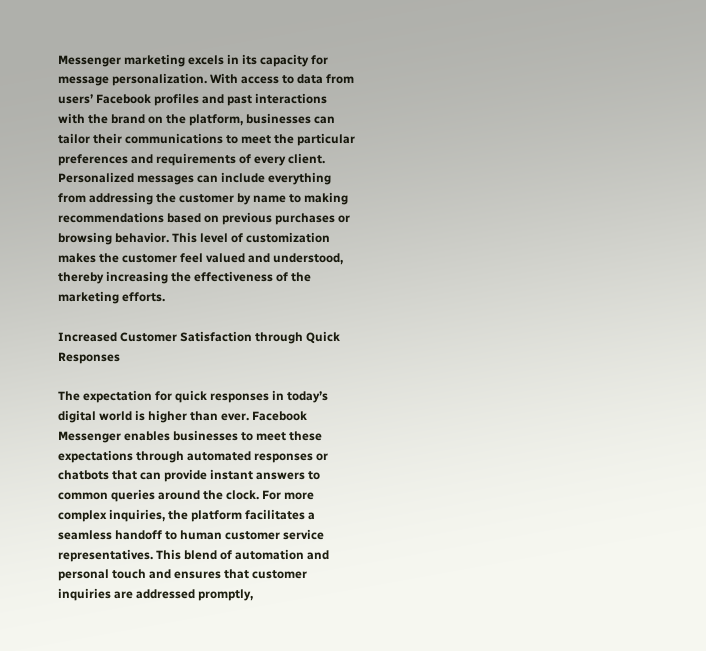Messenger marketing excels in its capacity for message personalization. With access to data from users’ Facebook profiles and past interactions with the brand on the platform, businesses can tailor their communications to meet the particular preferences and requirements of every client. Personalized messages can include everything from addressing the customer by name to making recommendations based on previous purchases or browsing behavior. This level of customization makes the customer feel valued and understood, thereby increasing the effectiveness of the marketing efforts.

Increased Customer Satisfaction through Quick Responses

The expectation for quick responses in today’s digital world is higher than ever. Facebook Messenger enables businesses to meet these expectations through automated responses or chatbots that can provide instant answers to common queries around the clock. For more complex inquiries, the platform facilitates a seamless handoff to human customer service representatives. This blend of automation and personal touch and ensures that customer inquiries are addressed promptly,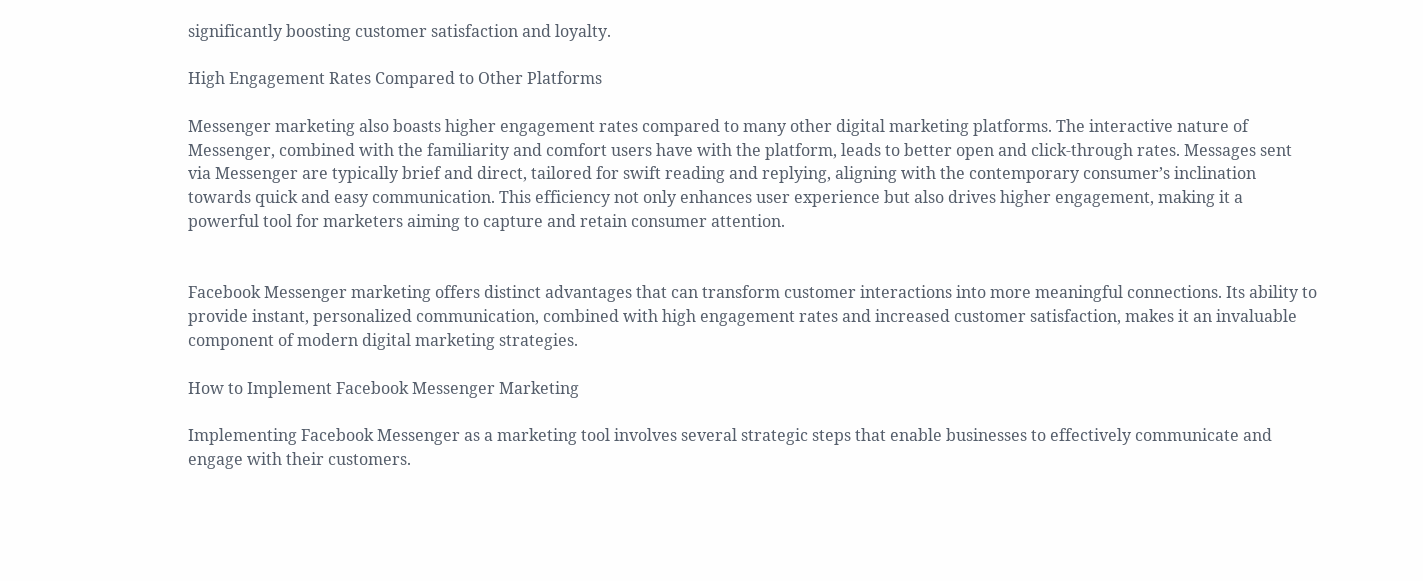significantly boosting customer satisfaction and loyalty.

High Engagement Rates Compared to Other Platforms

Messenger marketing also boasts higher engagement rates compared to many other digital marketing platforms. The interactive nature of Messenger, combined with the familiarity and comfort users have with the platform, leads to better open and click-through rates. Messages sent via Messenger are typically brief and direct, tailored for swift reading and replying, aligning with the contemporary consumer’s inclination towards quick and easy communication. This efficiency not only enhances user experience but also drives higher engagement, making it a powerful tool for marketers aiming to capture and retain consumer attention.


Facebook Messenger marketing offers distinct advantages that can transform customer interactions into more meaningful connections. Its ability to provide instant, personalized communication, combined with high engagement rates and increased customer satisfaction, makes it an invaluable component of modern digital marketing strategies.

How to Implement Facebook Messenger Marketing

Implementing Facebook Messenger as a marketing tool involves several strategic steps that enable businesses to effectively communicate and engage with their customers.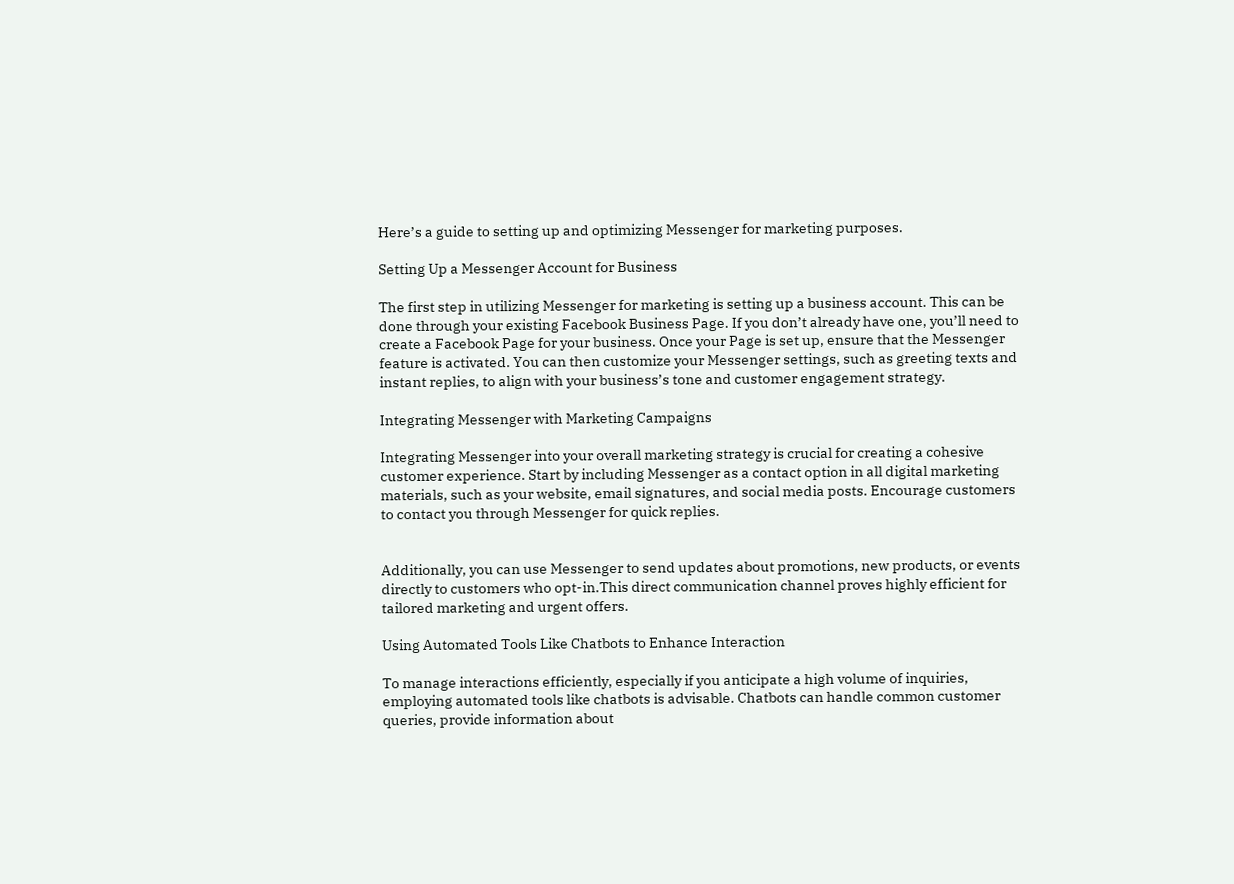Here’s a guide to setting up and optimizing Messenger for marketing purposes.

Setting Up a Messenger Account for Business

The first step in utilizing Messenger for marketing is setting up a business account. This can be done through your existing Facebook Business Page. If you don’t already have one, you’ll need to create a Facebook Page for your business. Once your Page is set up, ensure that the Messenger feature is activated. You can then customize your Messenger settings, such as greeting texts and instant replies, to align with your business’s tone and customer engagement strategy.

Integrating Messenger with Marketing Campaigns

Integrating Messenger into your overall marketing strategy is crucial for creating a cohesive customer experience. Start by including Messenger as a contact option in all digital marketing materials, such as your website, email signatures, and social media posts. Encourage customers to contact you through Messenger for quick replies.


Additionally, you can use Messenger to send updates about promotions, new products, or events directly to customers who opt-in.This direct communication channel proves highly efficient for tailored marketing and urgent offers.

Using Automated Tools Like Chatbots to Enhance Interaction

To manage interactions efficiently, especially if you anticipate a high volume of inquiries, employing automated tools like chatbots is advisable. Chatbots can handle common customer queries, provide information about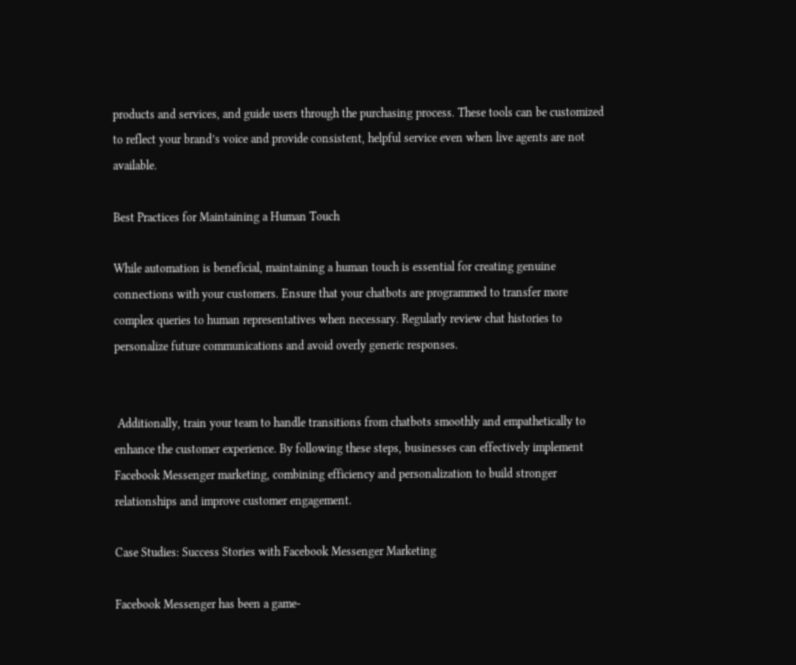products and services, and guide users through the purchasing process. These tools can be customized to reflect your brand’s voice and provide consistent, helpful service even when live agents are not available.

Best Practices for Maintaining a Human Touch

While automation is beneficial, maintaining a human touch is essential for creating genuine connections with your customers. Ensure that your chatbots are programmed to transfer more complex queries to human representatives when necessary. Regularly review chat histories to personalize future communications and avoid overly generic responses.


 Additionally, train your team to handle transitions from chatbots smoothly and empathetically to enhance the customer experience. By following these steps, businesses can effectively implement Facebook Messenger marketing, combining efficiency and personalization to build stronger relationships and improve customer engagement.

Case Studies: Success Stories with Facebook Messenger Marketing

Facebook Messenger has been a game-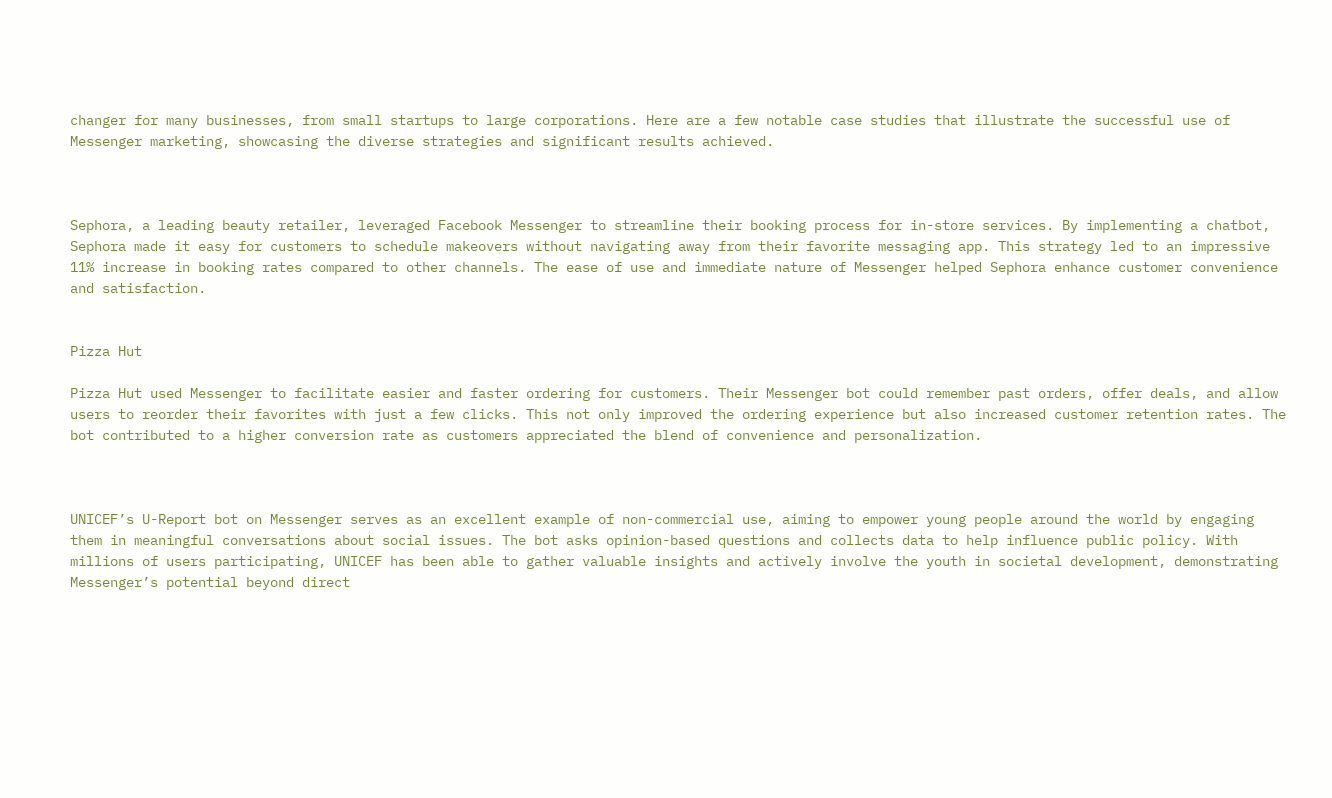changer for many businesses, from small startups to large corporations. Here are a few notable case studies that illustrate the successful use of Messenger marketing, showcasing the diverse strategies and significant results achieved.



Sephora, a leading beauty retailer, leveraged Facebook Messenger to streamline their booking process for in-store services. By implementing a chatbot, Sephora made it easy for customers to schedule makeovers without navigating away from their favorite messaging app. This strategy led to an impressive 11% increase in booking rates compared to other channels. The ease of use and immediate nature of Messenger helped Sephora enhance customer convenience and satisfaction.


Pizza Hut

Pizza Hut used Messenger to facilitate easier and faster ordering for customers. Their Messenger bot could remember past orders, offer deals, and allow users to reorder their favorites with just a few clicks. This not only improved the ordering experience but also increased customer retention rates. The bot contributed to a higher conversion rate as customers appreciated the blend of convenience and personalization.



UNICEF’s U-Report bot on Messenger serves as an excellent example of non-commercial use, aiming to empower young people around the world by engaging them in meaningful conversations about social issues. The bot asks opinion-based questions and collects data to help influence public policy. With millions of users participating, UNICEF has been able to gather valuable insights and actively involve the youth in societal development, demonstrating Messenger’s potential beyond direct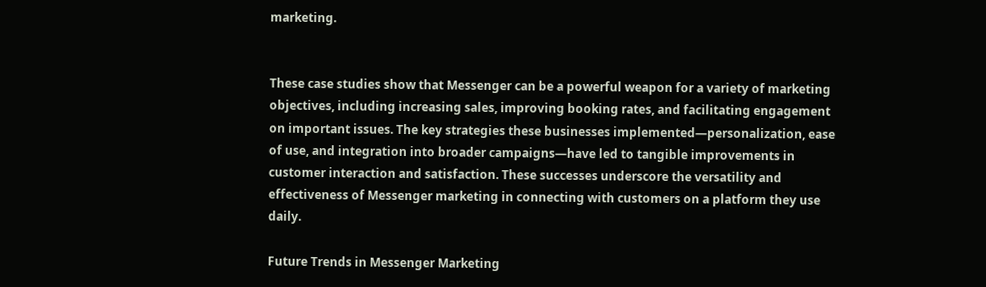marketing.


These case studies show that Messenger can be a powerful weapon for a variety of marketing objectives, including increasing sales, improving booking rates, and facilitating engagement on important issues. The key strategies these businesses implemented—personalization, ease of use, and integration into broader campaigns—have led to tangible improvements in customer interaction and satisfaction. These successes underscore the versatility and effectiveness of Messenger marketing in connecting with customers on a platform they use daily.

Future Trends in Messenger Marketing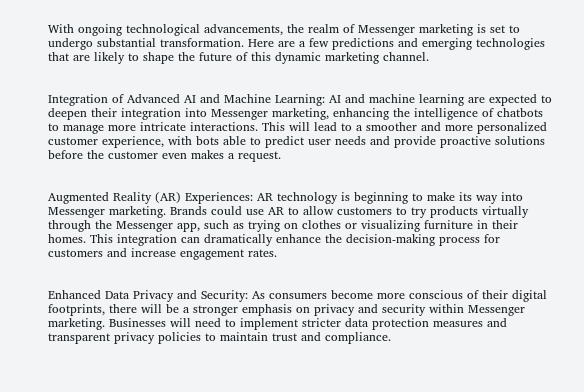With ongoing technological advancements, the realm of Messenger marketing is set to undergo substantial transformation. Here are a few predictions and emerging technologies that are likely to shape the future of this dynamic marketing channel.


Integration of Advanced AI and Machine Learning: AI and machine learning are expected to deepen their integration into Messenger marketing, enhancing the intelligence of chatbots to manage more intricate interactions. This will lead to a smoother and more personalized customer experience, with bots able to predict user needs and provide proactive solutions before the customer even makes a request.


Augmented Reality (AR) Experiences: AR technology is beginning to make its way into Messenger marketing. Brands could use AR to allow customers to try products virtually through the Messenger app, such as trying on clothes or visualizing furniture in their homes. This integration can dramatically enhance the decision-making process for customers and increase engagement rates.


Enhanced Data Privacy and Security: As consumers become more conscious of their digital footprints, there will be a stronger emphasis on privacy and security within Messenger marketing. Businesses will need to implement stricter data protection measures and transparent privacy policies to maintain trust and compliance.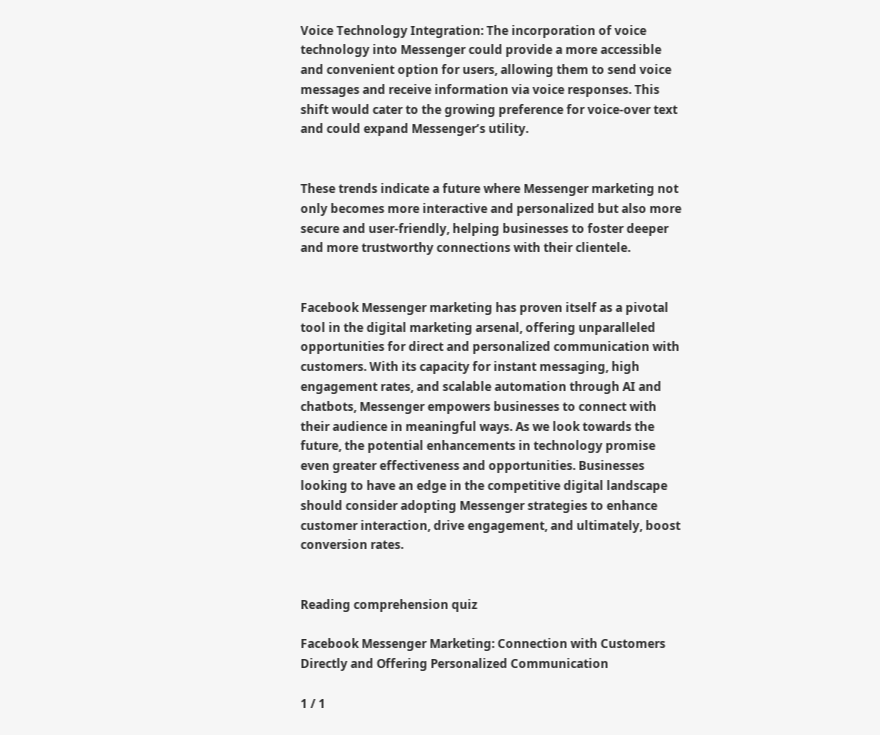Voice Technology Integration: The incorporation of voice technology into Messenger could provide a more accessible and convenient option for users, allowing them to send voice messages and receive information via voice responses. This shift would cater to the growing preference for voice-over text and could expand Messenger’s utility.


These trends indicate a future where Messenger marketing not only becomes more interactive and personalized but also more secure and user-friendly, helping businesses to foster deeper and more trustworthy connections with their clientele.


Facebook Messenger marketing has proven itself as a pivotal tool in the digital marketing arsenal, offering unparalleled opportunities for direct and personalized communication with customers. With its capacity for instant messaging, high engagement rates, and scalable automation through AI and chatbots, Messenger empowers businesses to connect with their audience in meaningful ways. As we look towards the future, the potential enhancements in technology promise even greater effectiveness and opportunities. Businesses looking to have an edge in the competitive digital landscape should consider adopting Messenger strategies to enhance customer interaction, drive engagement, and ultimately, boost conversion rates.


Reading comprehension quiz

Facebook Messenger Marketing: Connection with Customers Directly and Offering Personalized Communication

1 / 1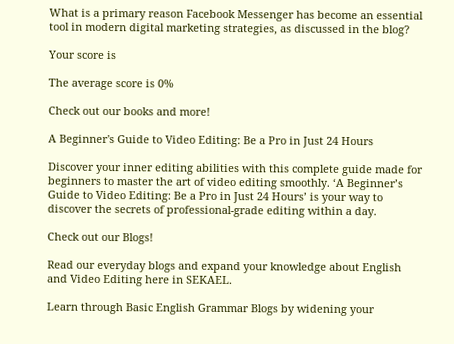What is a primary reason Facebook Messenger has become an essential tool in modern digital marketing strategies, as discussed in the blog?

Your score is

The average score is 0%

Check out our books and more!

A Beginner's Guide to Video Editing: Be a Pro in Just 24 Hours

Discover your inner editing abilities with this complete guide made for beginners to master the art of video editing smoothly. ‘A Beginner’s Guide to Video Editing: Be a Pro in Just 24 Hours’ is your way to discover the secrets of professional-grade editing within a day.

Check out our Blogs!

Read our everyday blogs and expand your knowledge about English and Video Editing here in SEKAEL.

Learn through Basic English Grammar Blogs by widening your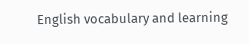English vocabulary and learning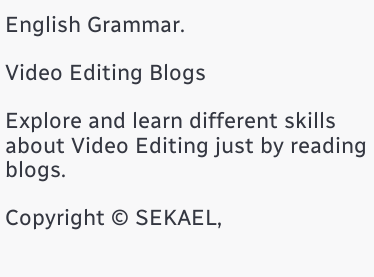English Grammar.

Video Editing Blogs

Explore and learn different skills about Video Editing just by reading blogs.

Copyright © SEKAEL,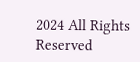2024 All Rights Reserved